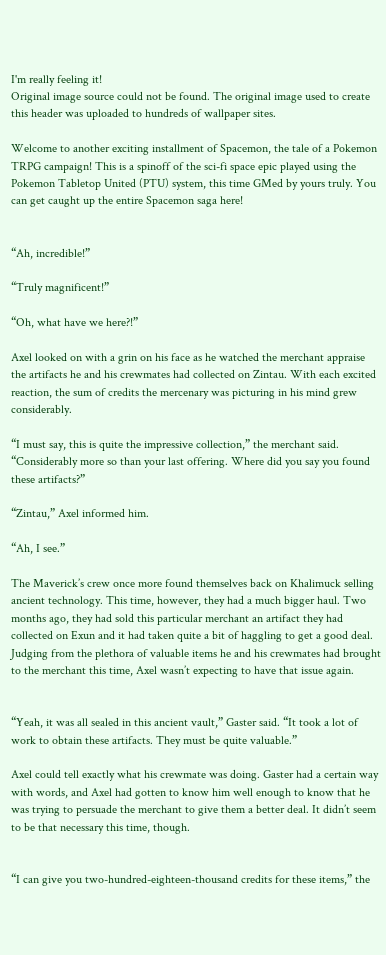I'm really feeling it!
Original image source could not be found. The original image used to create this header was uploaded to hundreds of wallpaper sites.

Welcome to another exciting installment of Spacemon, the tale of a Pokemon TRPG campaign! This is a spinoff of the sci-fi space epic played using the Pokemon Tabletop United (PTU) system, this time GMed by yours truly. You can get caught up the entire Spacemon saga here!


“Ah, incredible!”

“Truly magnificent!”

“Oh, what have we here?!”

Axel looked on with a grin on his face as he watched the merchant appraise the artifacts he and his crewmates had collected on Zintau. With each excited reaction, the sum of credits the mercenary was picturing in his mind grew considerably.

“I must say, this is quite the impressive collection,” the merchant said. “Considerably more so than your last offering. Where did you say you found these artifacts?”

“Zintau,” Axel informed him.

“Ah, I see.”

The Maverick’s crew once more found themselves back on Khalimuck selling ancient technology. This time, however, they had a much bigger haul. Two months ago, they had sold this particular merchant an artifact they had collected on Exun and it had taken quite a bit of haggling to get a good deal. Judging from the plethora of valuable items he and his crewmates had brought to the merchant this time, Axel wasn’t expecting to have that issue again.


“Yeah, it was all sealed in this ancient vault,” Gaster said. “It took a lot of work to obtain these artifacts. They must be quite valuable.”

Axel could tell exactly what his crewmate was doing. Gaster had a certain way with words, and Axel had gotten to know him well enough to know that he was trying to persuade the merchant to give them a better deal. It didn’t seem to be that necessary this time, though.


“I can give you two-hundred-eighteen-thousand credits for these items,” the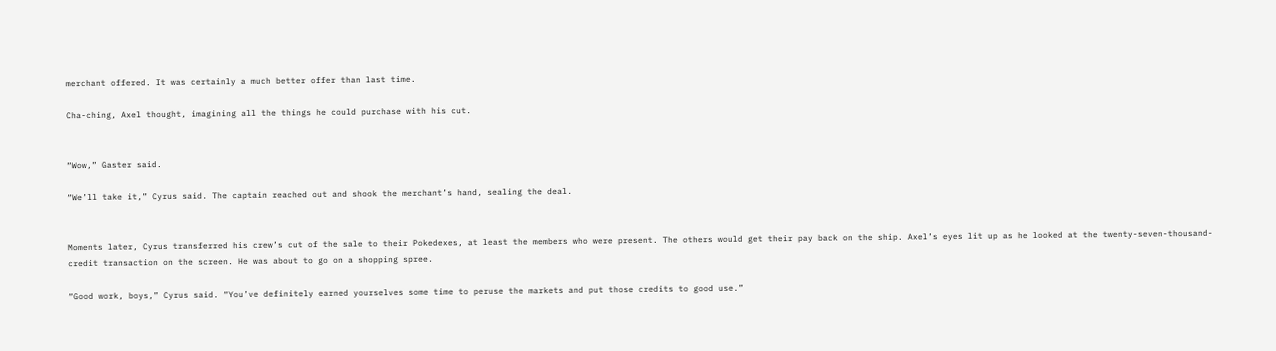merchant offered. It was certainly a much better offer than last time.

Cha-ching, Axel thought, imagining all the things he could purchase with his cut.


“Wow,” Gaster said.

“We’ll take it,” Cyrus said. The captain reached out and shook the merchant’s hand, sealing the deal.


Moments later, Cyrus transferred his crew’s cut of the sale to their Pokedexes, at least the members who were present. The others would get their pay back on the ship. Axel’s eyes lit up as he looked at the twenty-seven-thousand-credit transaction on the screen. He was about to go on a shopping spree.

“Good work, boys,” Cyrus said. “You’ve definitely earned yourselves some time to peruse the markets and put those credits to good use.”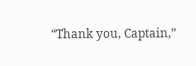“Thank you, Captain,”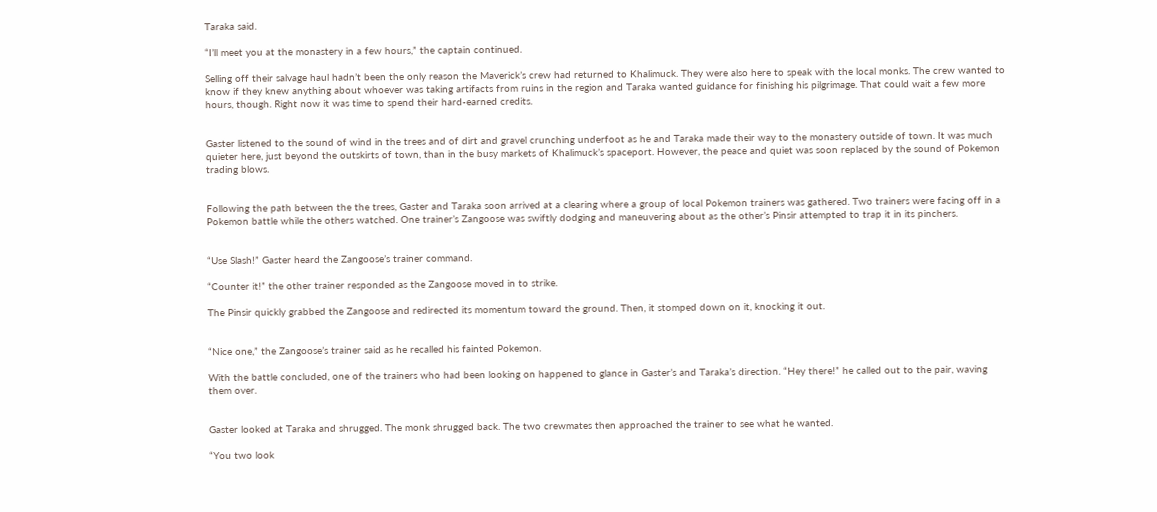Taraka said.

“I’ll meet you at the monastery in a few hours,” the captain continued.

Selling off their salvage haul hadn’t been the only reason the Maverick’s crew had returned to Khalimuck. They were also here to speak with the local monks. The crew wanted to know if they knew anything about whoever was taking artifacts from ruins in the region and Taraka wanted guidance for finishing his pilgrimage. That could wait a few more hours, though. Right now it was time to spend their hard-earned credits.


Gaster listened to the sound of wind in the trees and of dirt and gravel crunching underfoot as he and Taraka made their way to the monastery outside of town. It was much quieter here, just beyond the outskirts of town, than in the busy markets of Khalimuck’s spaceport. However, the peace and quiet was soon replaced by the sound of Pokemon trading blows.


Following the path between the the trees, Gaster and Taraka soon arrived at a clearing where a group of local Pokemon trainers was gathered. Two trainers were facing off in a Pokemon battle while the others watched. One trainer’s Zangoose was swiftly dodging and maneuvering about as the other’s Pinsir attempted to trap it in its pinchers.


“Use Slash!” Gaster heard the Zangoose’s trainer command.

“Counter it!” the other trainer responded as the Zangoose moved in to strike.

The Pinsir quickly grabbed the Zangoose and redirected its momentum toward the ground. Then, it stomped down on it, knocking it out.


“Nice one,” the Zangoose’s trainer said as he recalled his fainted Pokemon.

With the battle concluded, one of the trainers who had been looking on happened to glance in Gaster’s and Taraka’s direction. “Hey there!” he called out to the pair, waving them over.


Gaster looked at Taraka and shrugged. The monk shrugged back. The two crewmates then approached the trainer to see what he wanted.

“You two look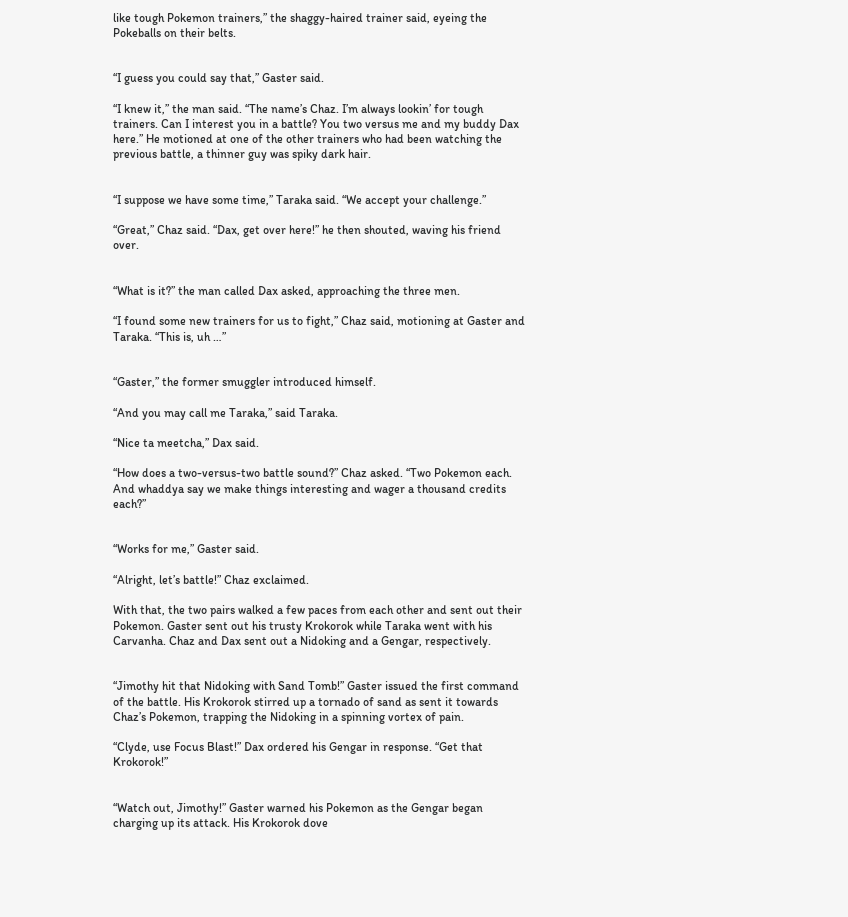like tough Pokemon trainers,” the shaggy-haired trainer said, eyeing the Pokeballs on their belts.


“I guess you could say that,” Gaster said.

“I knew it,” the man said. “The name’s Chaz. I’m always lookin’ for tough trainers. Can I interest you in a battle? You two versus me and my buddy Dax here.” He motioned at one of the other trainers who had been watching the previous battle, a thinner guy was spiky dark hair.


“I suppose we have some time,” Taraka said. “We accept your challenge.”

“Great,” Chaz said. “Dax, get over here!” he then shouted, waving his friend over.


“What is it?” the man called Dax asked, approaching the three men.

“I found some new trainers for us to fight,” Chaz said, motioning at Gaster and Taraka. “This is, uh …”


“Gaster,” the former smuggler introduced himself.

“And you may call me Taraka,” said Taraka.

“Nice ta meetcha,” Dax said.

“How does a two-versus-two battle sound?” Chaz asked. “Two Pokemon each. And whaddya say we make things interesting and wager a thousand credits each?”


“Works for me,” Gaster said.

“Alright, let’s battle!” Chaz exclaimed.

With that, the two pairs walked a few paces from each other and sent out their Pokemon. Gaster sent out his trusty Krokorok while Taraka went with his Carvanha. Chaz and Dax sent out a Nidoking and a Gengar, respectively.


“Jimothy hit that Nidoking with Sand Tomb!” Gaster issued the first command of the battle. His Krokorok stirred up a tornado of sand as sent it towards Chaz’s Pokemon, trapping the Nidoking in a spinning vortex of pain.

“Clyde, use Focus Blast!” Dax ordered his Gengar in response. “Get that Krokorok!”


“Watch out, Jimothy!” Gaster warned his Pokemon as the Gengar began charging up its attack. His Krokorok dove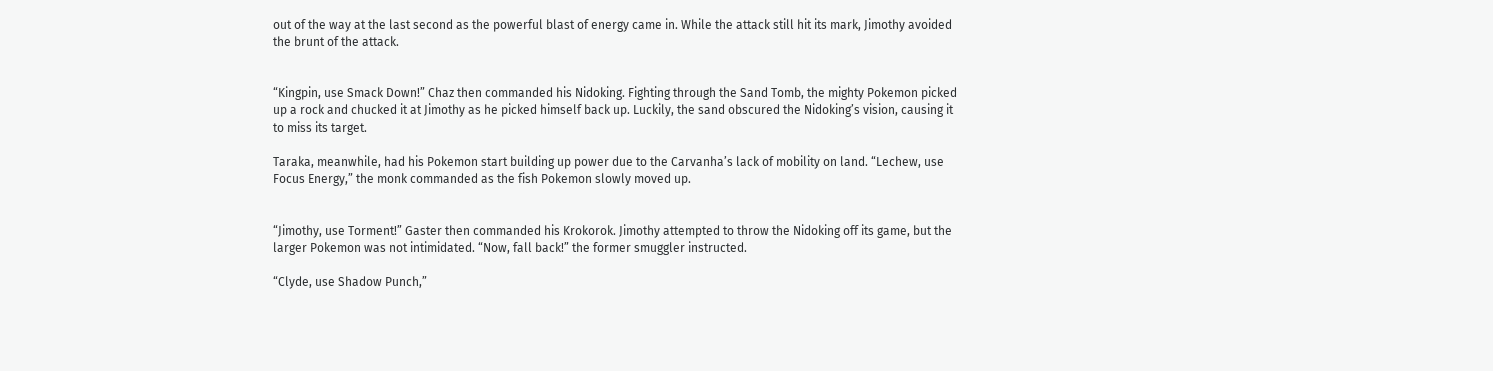out of the way at the last second as the powerful blast of energy came in. While the attack still hit its mark, Jimothy avoided the brunt of the attack.


“Kingpin, use Smack Down!” Chaz then commanded his Nidoking. Fighting through the Sand Tomb, the mighty Pokemon picked up a rock and chucked it at Jimothy as he picked himself back up. Luckily, the sand obscured the Nidoking’s vision, causing it to miss its target.

Taraka, meanwhile, had his Pokemon start building up power due to the Carvanha’s lack of mobility on land. “Lechew, use Focus Energy,” the monk commanded as the fish Pokemon slowly moved up.


“Jimothy, use Torment!” Gaster then commanded his Krokorok. Jimothy attempted to throw the Nidoking off its game, but the larger Pokemon was not intimidated. “Now, fall back!” the former smuggler instructed.

“Clyde, use Shadow Punch,”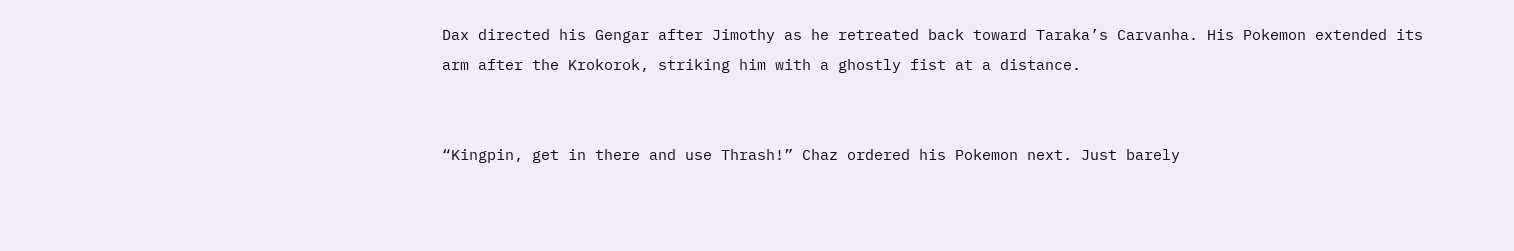Dax directed his Gengar after Jimothy as he retreated back toward Taraka’s Carvanha. His Pokemon extended its arm after the Krokorok, striking him with a ghostly fist at a distance.


“Kingpin, get in there and use Thrash!” Chaz ordered his Pokemon next. Just barely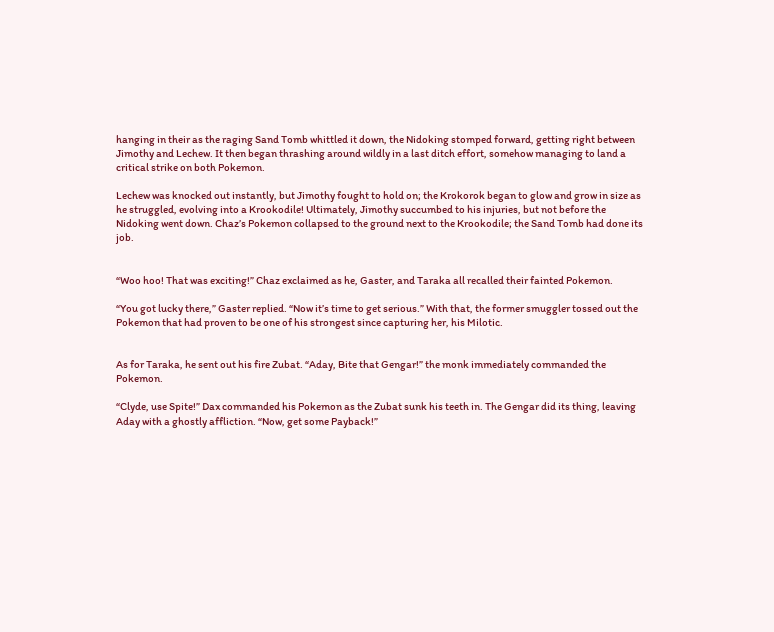hanging in their as the raging Sand Tomb whittled it down, the Nidoking stomped forward, getting right between Jimothy and Lechew. It then began thrashing around wildly in a last ditch effort, somehow managing to land a critical strike on both Pokemon.

Lechew was knocked out instantly, but Jimothy fought to hold on; the Krokorok began to glow and grow in size as he struggled, evolving into a Krookodile! Ultimately, Jimothy succumbed to his injuries, but not before the Nidoking went down. Chaz’s Pokemon collapsed to the ground next to the Krookodile; the Sand Tomb had done its job.


“Woo hoo! That was exciting!” Chaz exclaimed as he, Gaster, and Taraka all recalled their fainted Pokemon.

“You got lucky there,” Gaster replied. “Now it’s time to get serious.” With that, the former smuggler tossed out the Pokemon that had proven to be one of his strongest since capturing her, his Milotic.


As for Taraka, he sent out his fire Zubat. “Aday, Bite that Gengar!” the monk immediately commanded the Pokemon.

“Clyde, use Spite!” Dax commanded his Pokemon as the Zubat sunk his teeth in. The Gengar did its thing, leaving Aday with a ghostly affliction. “Now, get some Payback!”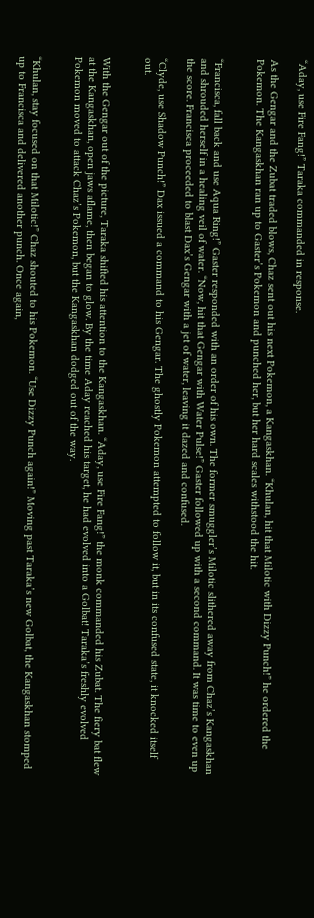“Aday, use Fire Fang!” Taraka commanded in response.

As the Gengar and the Zubat traded blows, Chaz sent out his next Pokemon, a Kangaskhan. “Khulan, hit that Milotic with Dizzy Punch!” he ordered the Pokemon. The Kangaskhan ran up to Gaster’s Pokemon and punched her, but her hard scales withstood the hit.


“Francisca, fall back and use Aqua Ring!” Gaster responded with an order of his own. The former smuggler’s Milotic slithered away from Chaz’s Kangaskhan and shrouded herself in a healing veil of water. “Now, hit that Gengar with Water Pulse!” Gaster followed up with a second command. It was time to even up the score. Francisca proceeded to blast Dax’s Gengar with a jet of water, leaving it dazed and confused.

“Clyde, use Shadow Punch!” Dax issued a command to his Gengar. The ghostly Pokemon attempted to follow it, but in its confused state, it knocked itself out.


With the Gengar out of the picture, Taraka shifted his attention to the Kangaskhan. “Aday, use Fire Fang!” the monk commanded his Zubat. The fiery bat flew at the Kangaskhan, open jaws aflame, then began to glow. By the time Aday reached his target, he had evolved into a Golbat! Taraka’s freshly evolved Pokemon moved to attack Chaz’s Pokemon, but the Kangaskhan dodged out of the way.


“Khulan, stay focused on that Milotic!” Chaz shouted to his Pokemon. “Use Dizzy Punch again!” Moving past Taraka’s new Golbat, the Kangaskhan stomped up to Francisca and delivered another punch. Once again,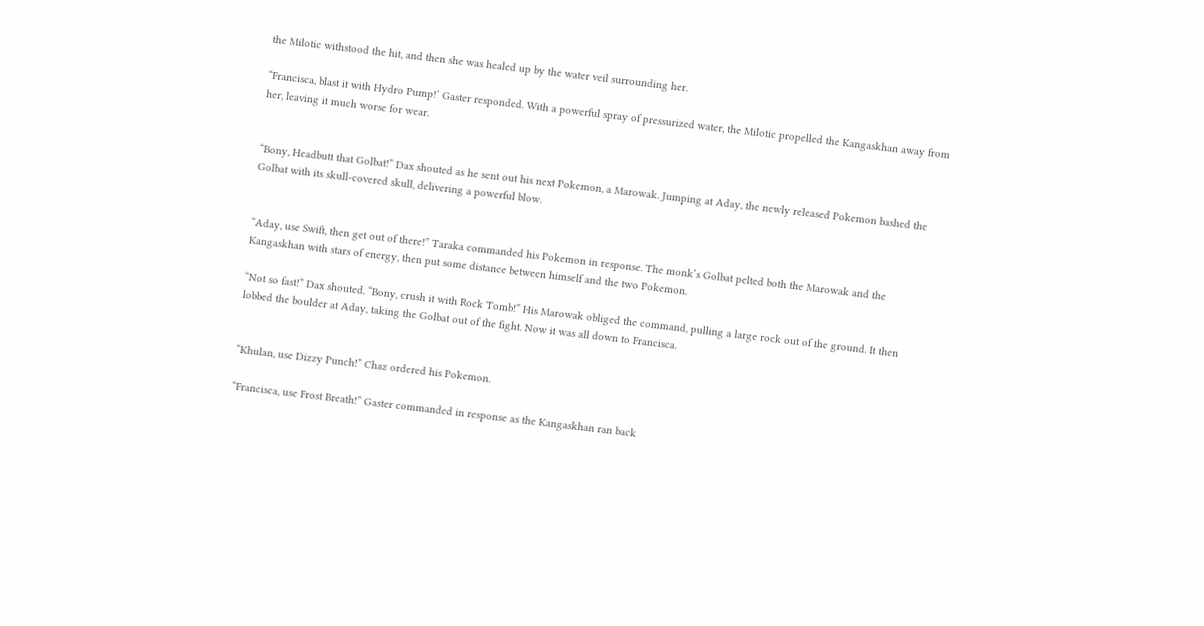the Milotic withstood the hit, and then she was healed up by the water veil surrounding her.

“Francisca, blast it with Hydro Pump!’ Gaster responded. With a powerful spray of pressurized water, the Milotic propelled the Kangaskhan away from her, leaving it much worse for wear.


“Bony, Headbutt that Golbat!” Dax shouted as he sent out his next Pokemon, a Marowak. Jumping at Aday, the newly released Pokemon bashed the Golbat with its skull-covered skull, delivering a powerful blow.


“Aday, use Swift, then get out of there!” Taraka commanded his Pokemon in response. The monk’s Golbat pelted both the Marowak and the Kangaskhan with stars of energy, then put some distance between himself and the two Pokemon.

“Not so fast!” Dax shouted. “Bony, crush it with Rock Tomb!” His Marowak obliged the command, pulling a large rock out of the ground. It then lobbed the boulder at Aday, taking the Golbat out of the fight. Now it was all down to Francisca.


“Khulan, use Dizzy Punch!” Chaz ordered his Pokemon.

“Francisca, use Frost Breath!” Gaster commanded in response as the Kangaskhan ran back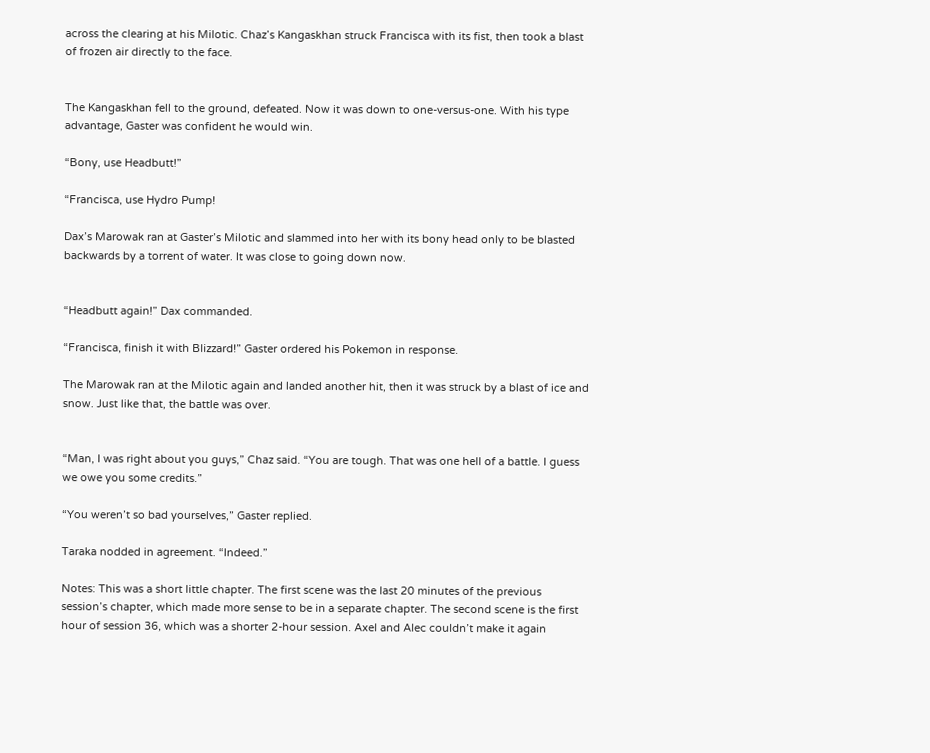across the clearing at his Milotic. Chaz’s Kangaskhan struck Francisca with its fist, then took a blast of frozen air directly to the face.


The Kangaskhan fell to the ground, defeated. Now it was down to one-versus-one. With his type advantage, Gaster was confident he would win.

“Bony, use Headbutt!”

“Francisca, use Hydro Pump!

Dax’s Marowak ran at Gaster’s Milotic and slammed into her with its bony head only to be blasted backwards by a torrent of water. It was close to going down now.


“Headbutt again!” Dax commanded.

“Francisca, finish it with Blizzard!” Gaster ordered his Pokemon in response.

The Marowak ran at the Milotic again and landed another hit, then it was struck by a blast of ice and snow. Just like that, the battle was over.


“Man, I was right about you guys,” Chaz said. “You are tough. That was one hell of a battle. I guess we owe you some credits.”

“You weren’t so bad yourselves,” Gaster replied.

Taraka nodded in agreement. “Indeed.”

Notes: This was a short little chapter. The first scene was the last 20 minutes of the previous session’s chapter, which made more sense to be in a separate chapter. The second scene is the first hour of session 36, which was a shorter 2-hour session. Axel and Alec couldn’t make it again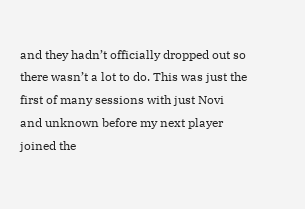and they hadn’t officially dropped out so there wasn’t a lot to do. This was just the first of many sessions with just Novi and unknown before my next player joined the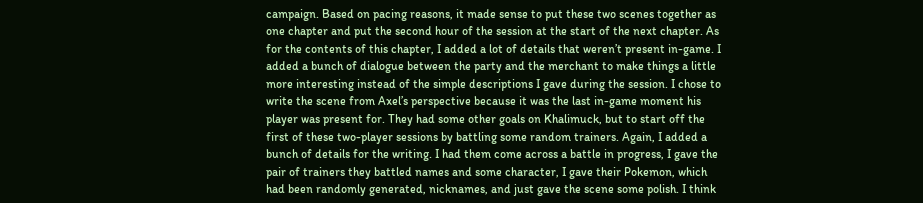campaign. Based on pacing reasons, it made sense to put these two scenes together as one chapter and put the second hour of the session at the start of the next chapter. As for the contents of this chapter, I added a lot of details that weren’t present in-game. I added a bunch of dialogue between the party and the merchant to make things a little more interesting instead of the simple descriptions I gave during the session. I chose to write the scene from Axel’s perspective because it was the last in-game moment his player was present for. They had some other goals on Khalimuck, but to start off the first of these two-player sessions by battling some random trainers. Again, I added a bunch of details for the writing. I had them come across a battle in progress, I gave the pair of trainers they battled names and some character, I gave their Pokemon, which had been randomly generated, nicknames, and just gave the scene some polish. I think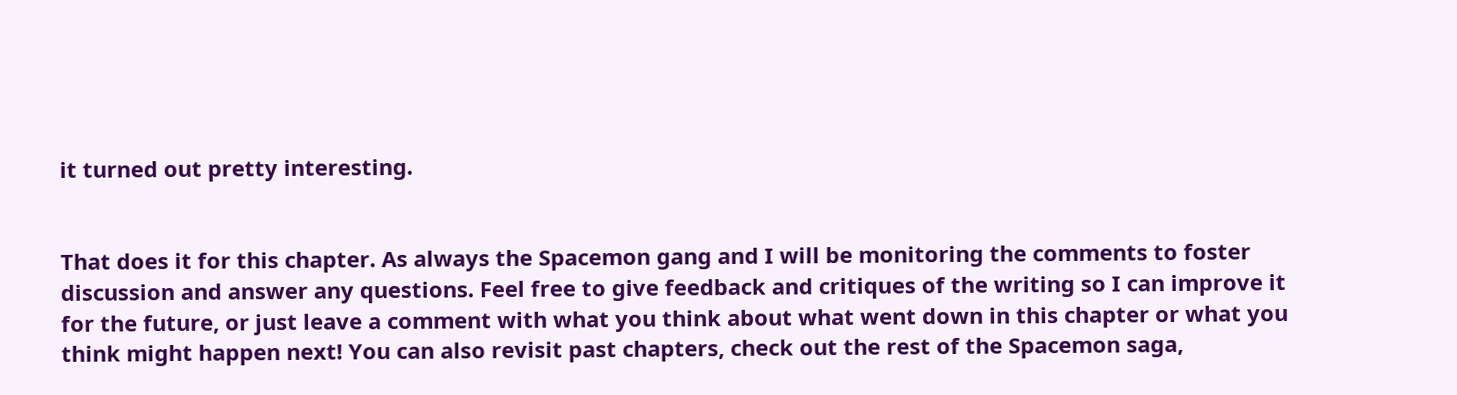it turned out pretty interesting.


That does it for this chapter. As always the Spacemon gang and I will be monitoring the comments to foster discussion and answer any questions. Feel free to give feedback and critiques of the writing so I can improve it for the future, or just leave a comment with what you think about what went down in this chapter or what you think might happen next! You can also revisit past chapters, check out the rest of the Spacemon saga,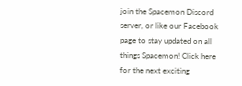join the Spacemon Discord server, or like our Facebook page to stay updated on all things Spacemon! Click here for the next exciting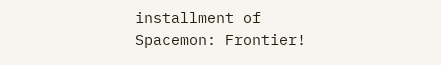installment of Spacemon: Frontier!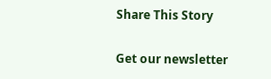Share This Story

Get our newsletter